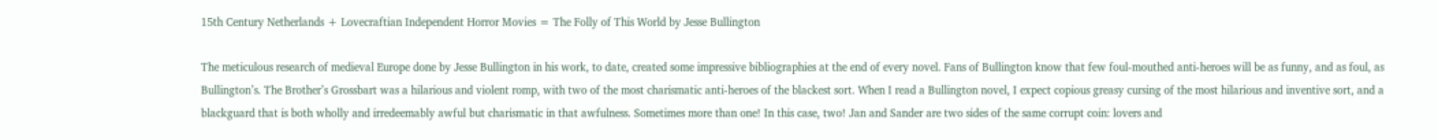15th Century Netherlands + Lovecraftian Independent Horror Movies = The Folly of This World by Jesse Bullington

The meticulous research of medieval Europe done by Jesse Bullington in his work, to date, created some impressive bibliographies at the end of every novel. Fans of Bullington know that few foul-mouthed anti-heroes will be as funny, and as foul, as Bullington’s. The Brother’s Grossbart was a hilarious and violent romp, with two of the most charismatic anti-heroes of the blackest sort. When I read a Bullington novel, I expect copious greasy cursing of the most hilarious and inventive sort, and a blackguard that is both wholly and irredeemably awful but charismatic in that awfulness. Sometimes more than one! In this case, two! Jan and Sander are two sides of the same corrupt coin: lovers and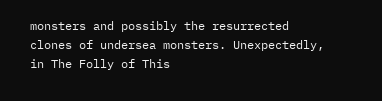monsters and possibly the resurrected clones of undersea monsters. Unexpectedly, in The Folly of This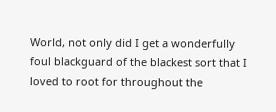World, not only did I get a wonderfully foul blackguard of the blackest sort that I loved to root for throughout the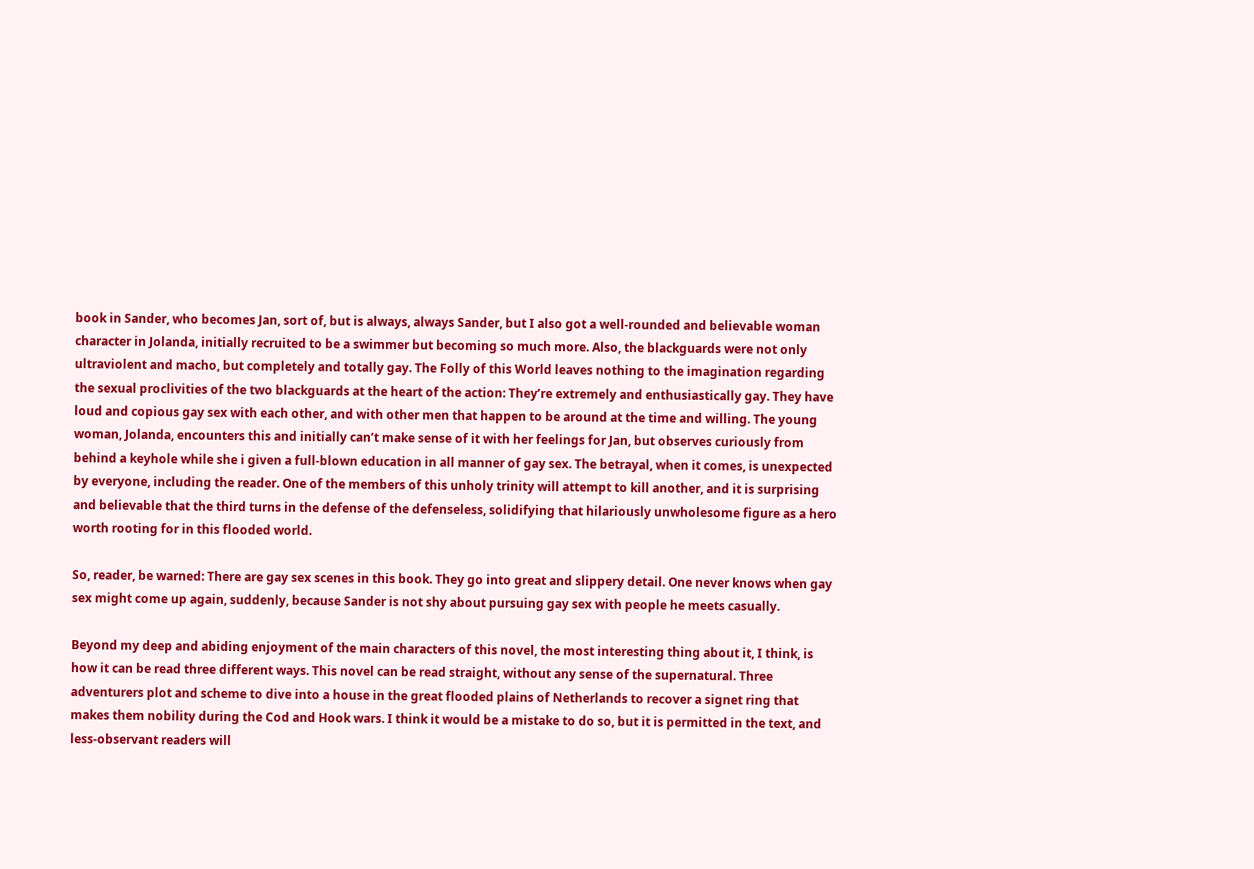book in Sander, who becomes Jan, sort of, but is always, always Sander, but I also got a well-rounded and believable woman character in Jolanda, initially recruited to be a swimmer but becoming so much more. Also, the blackguards were not only ultraviolent and macho, but completely and totally gay. The Folly of this World leaves nothing to the imagination regarding the sexual proclivities of the two blackguards at the heart of the action: They’re extremely and enthusiastically gay. They have loud and copious gay sex with each other, and with other men that happen to be around at the time and willing. The young woman, Jolanda, encounters this and initially can’t make sense of it with her feelings for Jan, but observes curiously from behind a keyhole while she i given a full-blown education in all manner of gay sex. The betrayal, when it comes, is unexpected by everyone, including the reader. One of the members of this unholy trinity will attempt to kill another, and it is surprising and believable that the third turns in the defense of the defenseless, solidifying that hilariously unwholesome figure as a hero worth rooting for in this flooded world.

So, reader, be warned: There are gay sex scenes in this book. They go into great and slippery detail. One never knows when gay sex might come up again, suddenly, because Sander is not shy about pursuing gay sex with people he meets casually.

Beyond my deep and abiding enjoyment of the main characters of this novel, the most interesting thing about it, I think, is how it can be read three different ways. This novel can be read straight, without any sense of the supernatural. Three adventurers plot and scheme to dive into a house in the great flooded plains of Netherlands to recover a signet ring that makes them nobility during the Cod and Hook wars. I think it would be a mistake to do so, but it is permitted in the text, and less-observant readers will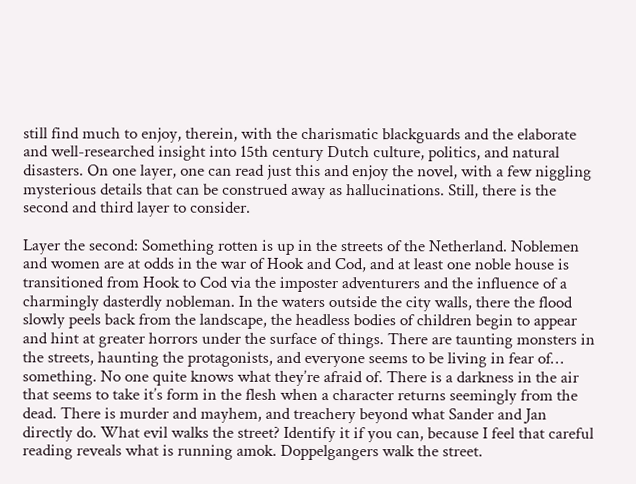still find much to enjoy, therein, with the charismatic blackguards and the elaborate and well-researched insight into 15th century Dutch culture, politics, and natural disasters. On one layer, one can read just this and enjoy the novel, with a few niggling mysterious details that can be construed away as hallucinations. Still, there is the second and third layer to consider.

Layer the second: Something rotten is up in the streets of the Netherland. Noblemen and women are at odds in the war of Hook and Cod, and at least one noble house is transitioned from Hook to Cod via the imposter adventurers and the influence of a charmingly dasterdly nobleman. In the waters outside the city walls, there the flood slowly peels back from the landscape, the headless bodies of children begin to appear and hint at greater horrors under the surface of things. There are taunting monsters in the streets, haunting the protagonists, and everyone seems to be living in fear of… something. No one quite knows what they’re afraid of. There is a darkness in the air that seems to take it’s form in the flesh when a character returns seemingly from the dead. There is murder and mayhem, and treachery beyond what Sander and Jan directly do. What evil walks the street? Identify it if you can, because I feel that careful reading reveals what is running amok. Doppelgangers walk the street.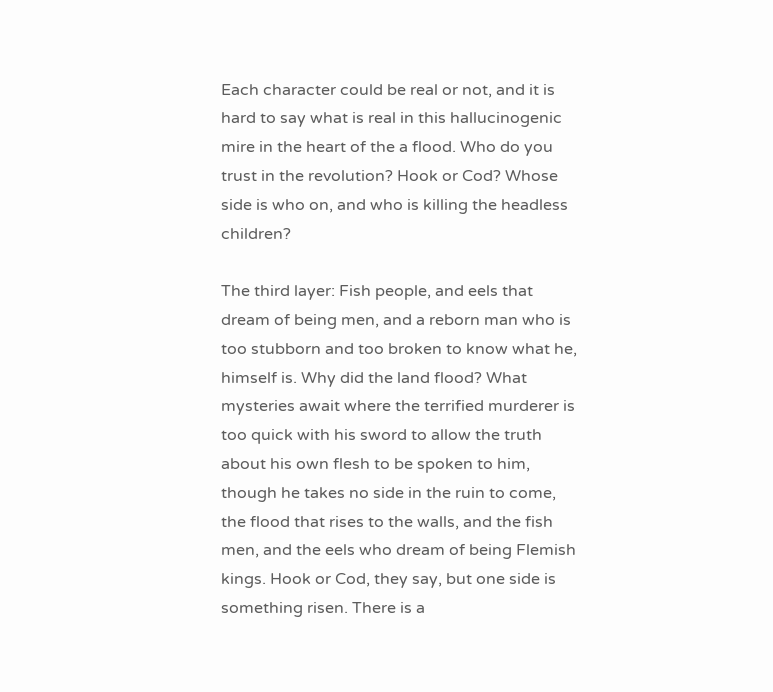Each character could be real or not, and it is hard to say what is real in this hallucinogenic mire in the heart of the a flood. Who do you trust in the revolution? Hook or Cod? Whose side is who on, and who is killing the headless children?

The third layer: Fish people, and eels that dream of being men, and a reborn man who is too stubborn and too broken to know what he, himself is. Why did the land flood? What mysteries await where the terrified murderer is too quick with his sword to allow the truth about his own flesh to be spoken to him, though he takes no side in the ruin to come, the flood that rises to the walls, and the fish men, and the eels who dream of being Flemish kings. Hook or Cod, they say, but one side is something risen. There is a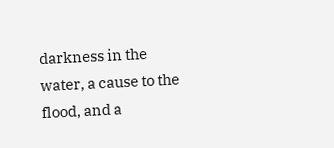darkness in the water, a cause to the flood, and a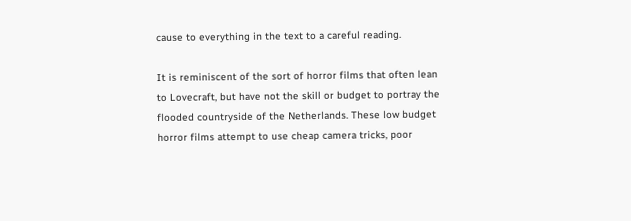cause to everything in the text to a careful reading.

It is reminiscent of the sort of horror films that often lean to Lovecraft, but have not the skill or budget to portray the flooded countryside of the Netherlands. These low budget horror films attempt to use cheap camera tricks, poor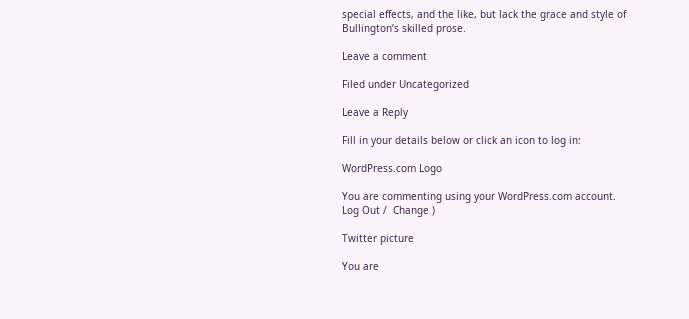special effects, and the like, but lack the grace and style of Bullington’s skilled prose.

Leave a comment

Filed under Uncategorized

Leave a Reply

Fill in your details below or click an icon to log in:

WordPress.com Logo

You are commenting using your WordPress.com account. Log Out /  Change )

Twitter picture

You are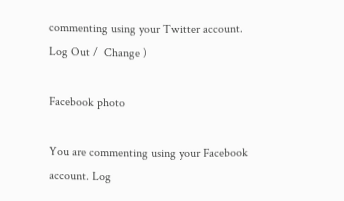commenting using your Twitter account. Log Out /  Change )

Facebook photo

You are commenting using your Facebook account. Log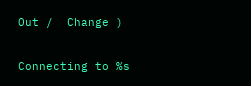Out /  Change )

Connecting to %s